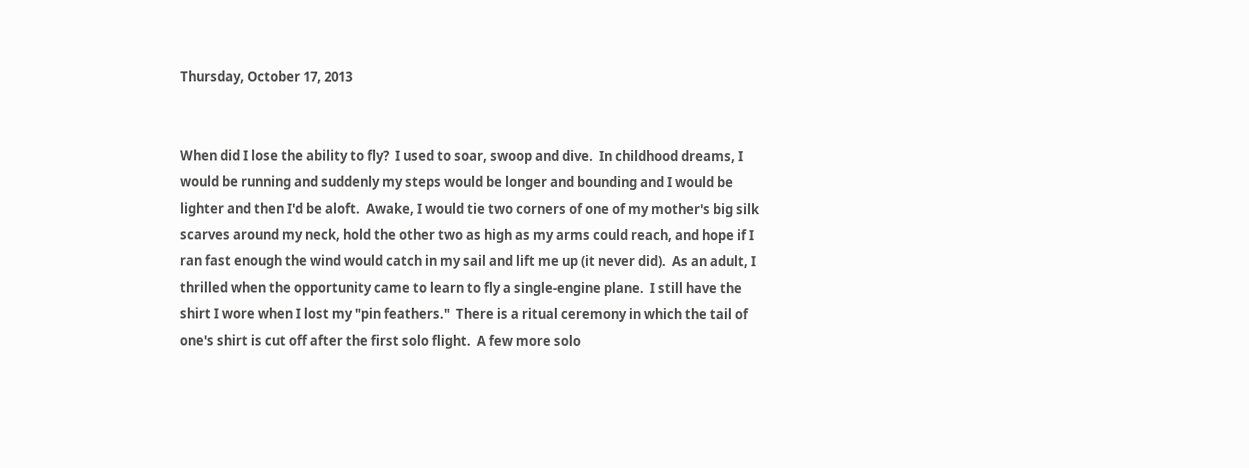Thursday, October 17, 2013


When did I lose the ability to fly?  I used to soar, swoop and dive.  In childhood dreams, I would be running and suddenly my steps would be longer and bounding and I would be lighter and then I'd be aloft.  Awake, I would tie two corners of one of my mother's big silk scarves around my neck, hold the other two as high as my arms could reach, and hope if I ran fast enough the wind would catch in my sail and lift me up (it never did).  As an adult, I thrilled when the opportunity came to learn to fly a single-engine plane.  I still have the shirt I wore when I lost my "pin feathers."  There is a ritual ceremony in which the tail of one's shirt is cut off after the first solo flight.  A few more solo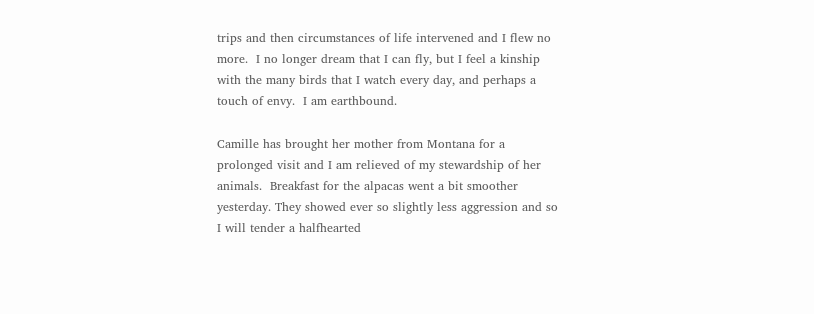trips and then circumstances of life intervened and I flew no more.  I no longer dream that I can fly, but I feel a kinship with the many birds that I watch every day, and perhaps a touch of envy.  I am earthbound.

Camille has brought her mother from Montana for a prolonged visit and I am relieved of my stewardship of her animals.  Breakfast for the alpacas went a bit smoother yesterday. They showed ever so slightly less aggression and so I will tender a halfhearted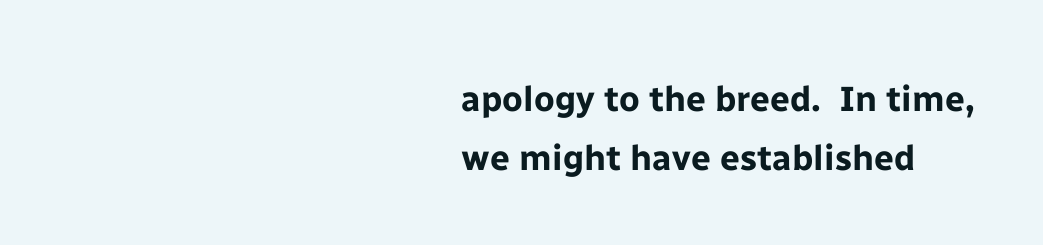apology to the breed.  In time, we might have established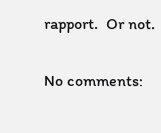rapport.  Or not.

No comments: